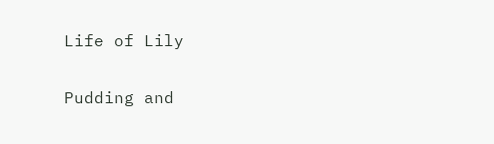Life of Lily

Pudding and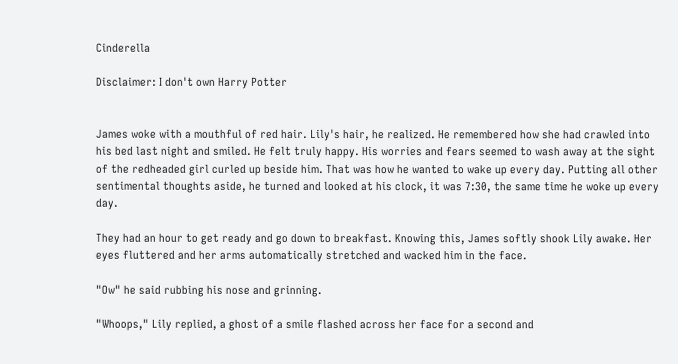Cinderella

Disclaimer: I don't own Harry Potter


James woke with a mouthful of red hair. Lily's hair, he realized. He remembered how she had crawled into his bed last night and smiled. He felt truly happy. His worries and fears seemed to wash away at the sight of the redheaded girl curled up beside him. That was how he wanted to wake up every day. Putting all other sentimental thoughts aside, he turned and looked at his clock, it was 7:30, the same time he woke up every day.

They had an hour to get ready and go down to breakfast. Knowing this, James softly shook Lily awake. Her eyes fluttered and her arms automatically stretched and wacked him in the face.

"Ow" he said rubbing his nose and grinning.

"Whoops," Lily replied, a ghost of a smile flashed across her face for a second and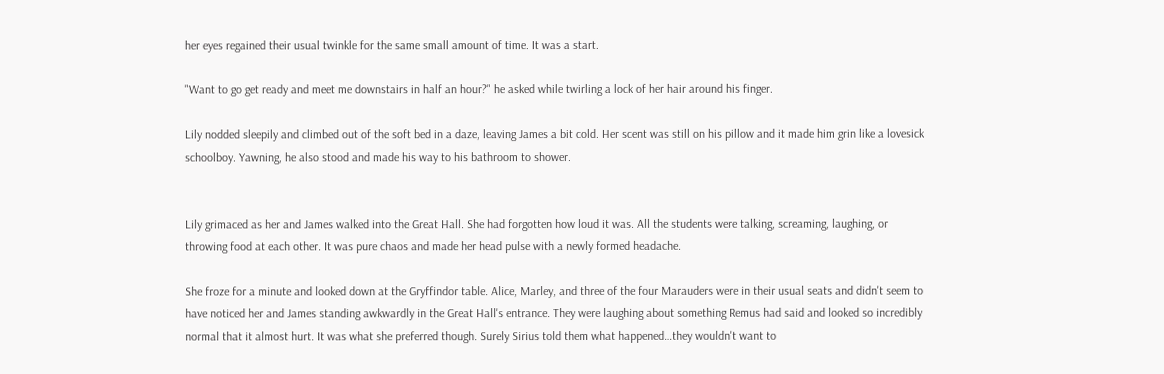her eyes regained their usual twinkle for the same small amount of time. It was a start.

"Want to go get ready and meet me downstairs in half an hour?" he asked while twirling a lock of her hair around his finger.

Lily nodded sleepily and climbed out of the soft bed in a daze, leaving James a bit cold. Her scent was still on his pillow and it made him grin like a lovesick schoolboy. Yawning, he also stood and made his way to his bathroom to shower.


Lily grimaced as her and James walked into the Great Hall. She had forgotten how loud it was. All the students were talking, screaming, laughing, or throwing food at each other. It was pure chaos and made her head pulse with a newly formed headache.

She froze for a minute and looked down at the Gryffindor table. Alice, Marley, and three of the four Marauders were in their usual seats and didn't seem to have noticed her and James standing awkwardly in the Great Hall's entrance. They were laughing about something Remus had said and looked so incredibly normal that it almost hurt. It was what she preferred though. Surely Sirius told them what happened…they wouldn't want to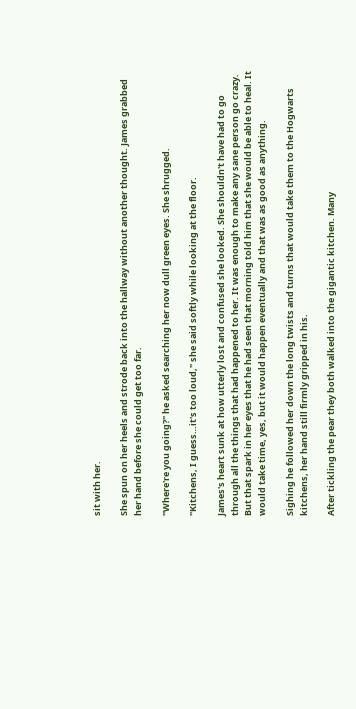sit with her.

She spun on her heels and strode back into the hallway without another thought. James grabbed her hand before she could get too far.

"Where're you going?" he asked searching her now dull green eyes. She shrugged.

"Kitchens, I guess…it's too loud," she said softly while looking at the floor.

James's heart sunk at how utterly lost and confused she looked. She shouldn't have had to go through all the things that had happened to her. It was enough to make any sane person go crazy. But that spark in her eyes that he had seen that morning told him that she would be able to heal. It would take time, yes, but it would happen eventually and that was as good as anything.

Sighing he followed her down the long twists and turns that would take them to the Hogwarts kitchens, her hand still firmly gripped in his.

After tickling the pear they both walked into the gigantic kitchen. Many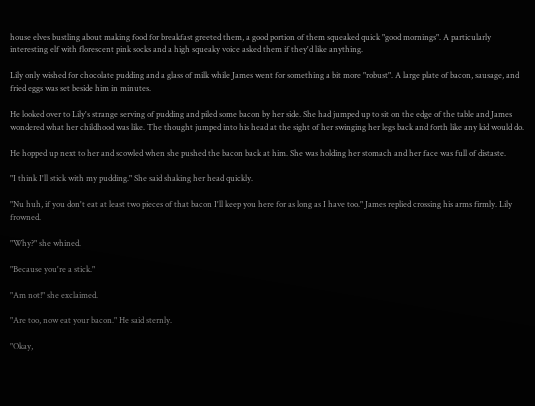house elves bustling about making food for breakfast greeted them, a good portion of them squeaked quick "good mornings". A particularly interesting elf with florescent pink socks and a high squeaky voice asked them if they'd like anything.

Lily only wished for chocolate pudding and a glass of milk while James went for something a bit more "robust". A large plate of bacon, sausage, and fried eggs was set beside him in minutes.

He looked over to Lily's strange serving of pudding and piled some bacon by her side. She had jumped up to sit on the edge of the table and James wondered what her childhood was like. The thought jumped into his head at the sight of her swinging her legs back and forth like any kid would do.

He hopped up next to her and scowled when she pushed the bacon back at him. She was holding her stomach and her face was full of distaste.

"I think I'll stick with my pudding." She said shaking her head quickly.

"Nu huh, if you don't eat at least two pieces of that bacon I'll keep you here for as long as I have too." James replied crossing his arms firmly. Lily frowned.

"Why?" she whined.

"Because you're a stick."

"Am not!" she exclaimed.

"Are too, now eat your bacon." He said sternly.

"Okay,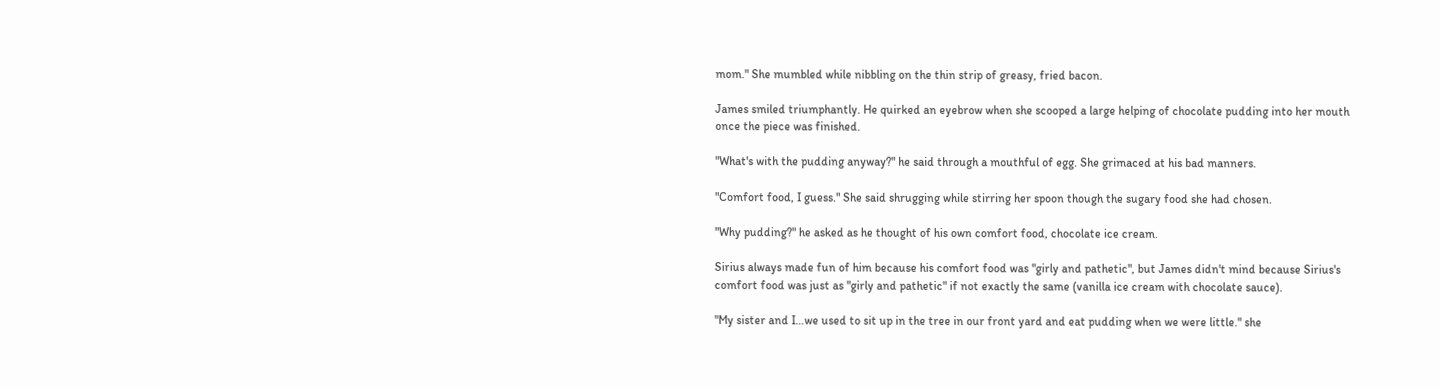mom." She mumbled while nibbling on the thin strip of greasy, fried bacon.

James smiled triumphantly. He quirked an eyebrow when she scooped a large helping of chocolate pudding into her mouth once the piece was finished.

"What's with the pudding anyway?" he said through a mouthful of egg. She grimaced at his bad manners.

"Comfort food, I guess." She said shrugging while stirring her spoon though the sugary food she had chosen.

"Why pudding?" he asked as he thought of his own comfort food, chocolate ice cream.

Sirius always made fun of him because his comfort food was "girly and pathetic", but James didn't mind because Sirius's comfort food was just as "girly and pathetic" if not exactly the same (vanilla ice cream with chocolate sauce).

"My sister and I…we used to sit up in the tree in our front yard and eat pudding when we were little." she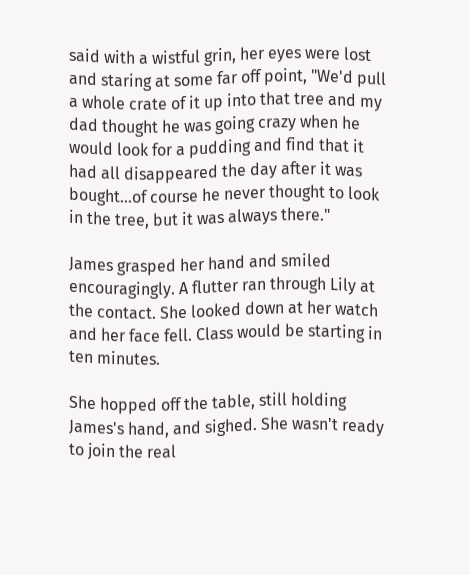said with a wistful grin, her eyes were lost and staring at some far off point, "We'd pull a whole crate of it up into that tree and my dad thought he was going crazy when he would look for a pudding and find that it had all disappeared the day after it was bought…of course he never thought to look in the tree, but it was always there."

James grasped her hand and smiled encouragingly. A flutter ran through Lily at the contact. She looked down at her watch and her face fell. Class would be starting in ten minutes.

She hopped off the table, still holding James's hand, and sighed. She wasn't ready to join the real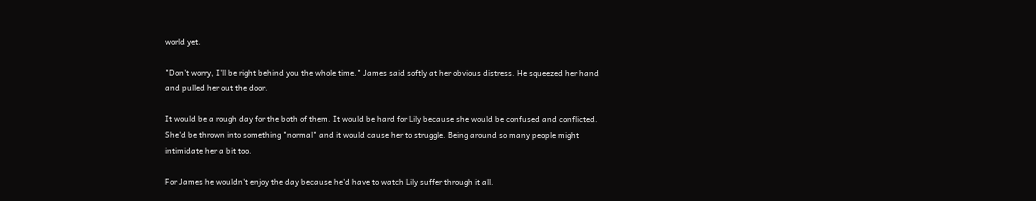world yet.

"Don't worry, I'll be right behind you the whole time." James said softly at her obvious distress. He squeezed her hand and pulled her out the door.

It would be a rough day for the both of them. It would be hard for Lily because she would be confused and conflicted. She'd be thrown into something "normal" and it would cause her to struggle. Being around so many people might intimidate her a bit too.

For James he wouldn't enjoy the day because he'd have to watch Lily suffer through it all.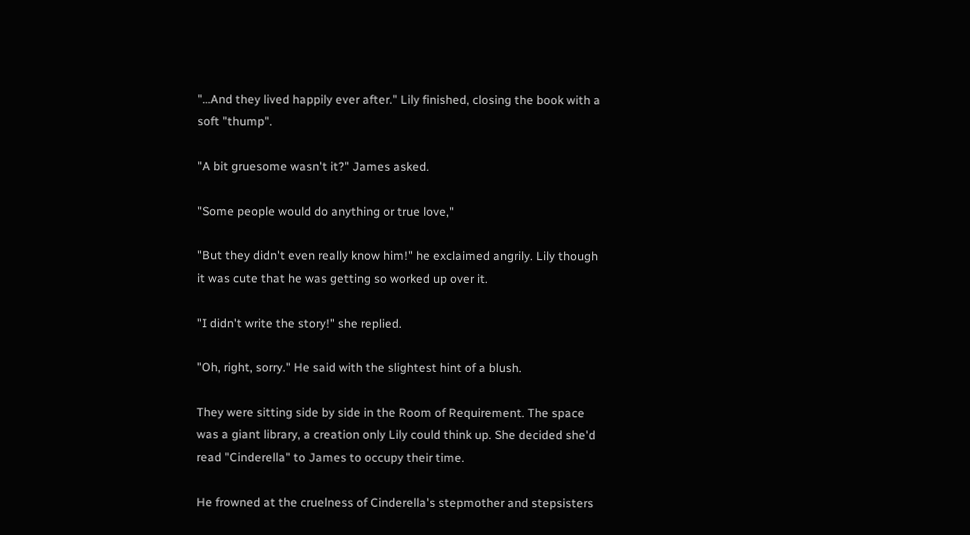"…And they lived happily ever after." Lily finished, closing the book with a soft "thump".

"A bit gruesome wasn't it?" James asked.

"Some people would do anything or true love,"

"But they didn't even really know him!" he exclaimed angrily. Lily though it was cute that he was getting so worked up over it.

"I didn't write the story!" she replied.

"Oh, right, sorry." He said with the slightest hint of a blush.

They were sitting side by side in the Room of Requirement. The space was a giant library, a creation only Lily could think up. She decided she'd read "Cinderella" to James to occupy their time.

He frowned at the cruelness of Cinderella's stepmother and stepsisters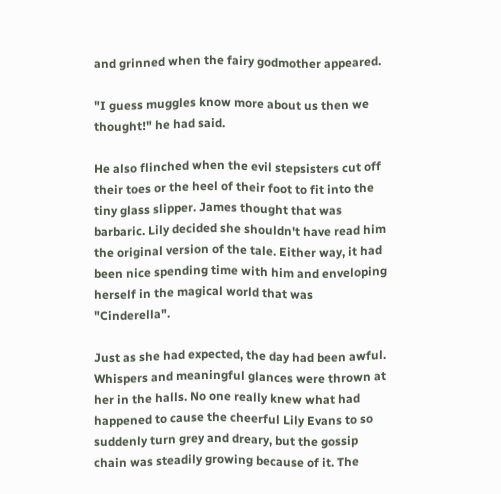and grinned when the fairy godmother appeared.

"I guess muggles know more about us then we thought!" he had said.

He also flinched when the evil stepsisters cut off their toes or the heel of their foot to fit into the tiny glass slipper. James thought that was barbaric. Lily decided she shouldn't have read him the original version of the tale. Either way, it had been nice spending time with him and enveloping herself in the magical world that was "Cinderella".

Just as she had expected, the day had been awful. Whispers and meaningful glances were thrown at her in the halls. No one really knew what had happened to cause the cheerful Lily Evans to so suddenly turn grey and dreary, but the gossip chain was steadily growing because of it. The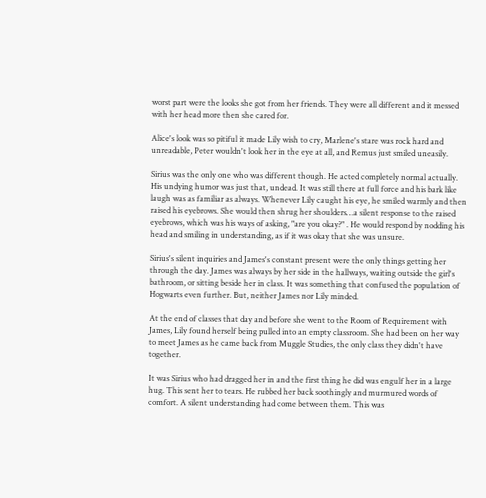worst part were the looks she got from her friends. They were all different and it messed with her head more then she cared for.

Alice's look was so pitiful it made Lily wish to cry, Marlene's stare was rock hard and unreadable, Peter wouldn't look her in the eye at all, and Remus just smiled uneasily.

Sirius was the only one who was different though. He acted completely normal actually. His undying humor was just that, undead. It was still there at full force and his bark like laugh was as familiar as always. Whenever Lily caught his eye, he smiled warmly and then raised his eyebrows. She would then shrug her shoulders…a silent response to the raised eyebrows, which was his ways of asking, "are you okay?" . He would respond by nodding his head and smiling in understanding, as if it was okay that she was unsure.

Sirius's silent inquiries and James's constant present were the only things getting her through the day. James was always by her side in the hallways, waiting outside the girl's bathroom, or sitting beside her in class. It was something that confused the population of Hogwarts even further. But, neither James nor Lily minded.

At the end of classes that day and before she went to the Room of Requirement with James, Lily found herself being pulled into an empty classroom. She had been on her way to meet James as he came back from Muggle Studies, the only class they didn't have together.

It was Sirius who had dragged her in and the first thing he did was engulf her in a large hug. This sent her to tears. He rubbed her back soothingly and murmured words of comfort. A silent understanding had come between them. This was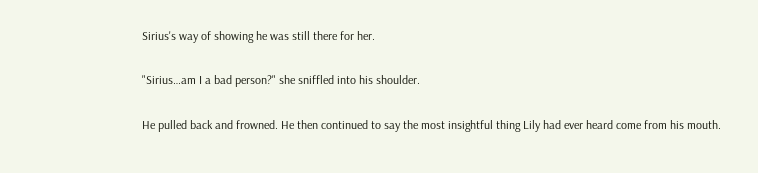Sirius's way of showing he was still there for her.

"Sirius…am I a bad person?" she sniffled into his shoulder.

He pulled back and frowned. He then continued to say the most insightful thing Lily had ever heard come from his mouth.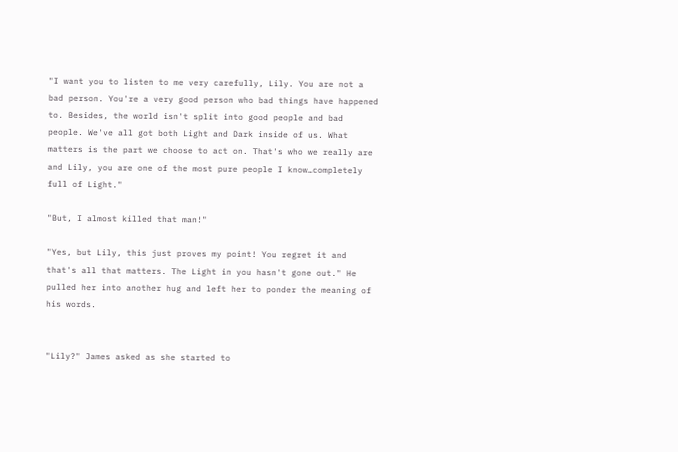"I want you to listen to me very carefully, Lily. You are not a bad person. You're a very good person who bad things have happened to. Besides, the world isn't split into good people and bad people. We've all got both Light and Dark inside of us. What matters is the part we choose to act on. That's who we really are and Lily, you are one of the most pure people I know…completely full of Light."

"But, I almost killed that man!"

"Yes, but Lily, this just proves my point! You regret it and that's all that matters. The Light in you hasn't gone out." He pulled her into another hug and left her to ponder the meaning of his words.


"Lily?" James asked as she started to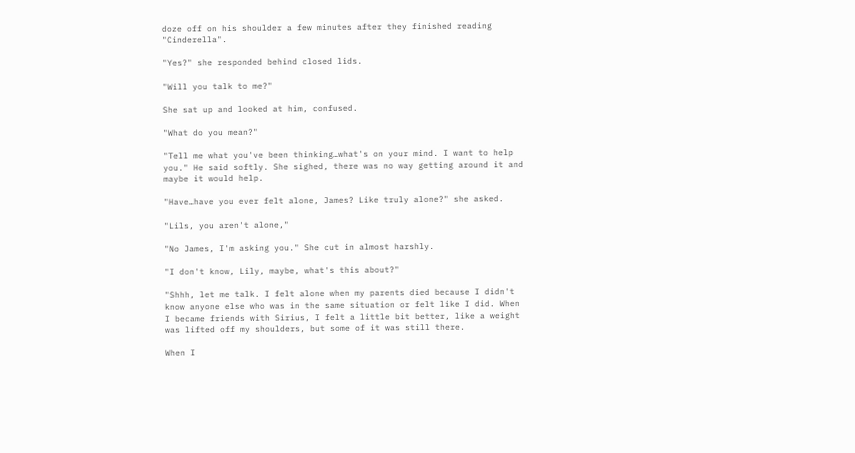doze off on his shoulder a few minutes after they finished reading "Cinderella".

"Yes?" she responded behind closed lids.

"Will you talk to me?"

She sat up and looked at him, confused.

"What do you mean?"

"Tell me what you've been thinking…what's on your mind. I want to help you." He said softly. She sighed, there was no way getting around it and maybe it would help.

"Have…have you ever felt alone, James? Like truly alone?" she asked.

"Lils, you aren't alone,"

"No James, I'm asking you." She cut in almost harshly.

"I don't know, Lily, maybe, what's this about?"

"Shhh, let me talk. I felt alone when my parents died because I didn't know anyone else who was in the same situation or felt like I did. When I became friends with Sirius, I felt a little bit better, like a weight was lifted off my shoulders, but some of it was still there.

When I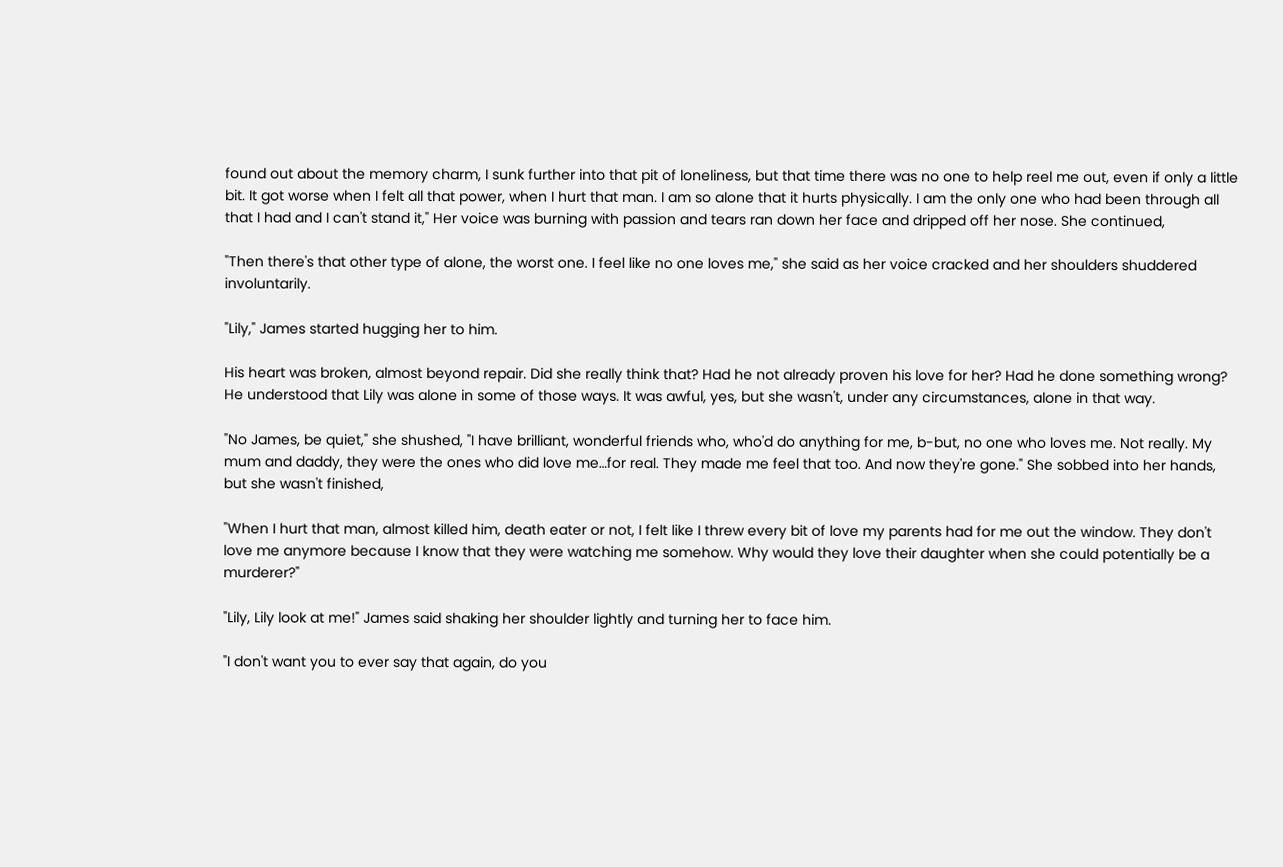found out about the memory charm, I sunk further into that pit of loneliness, but that time there was no one to help reel me out, even if only a little bit. It got worse when I felt all that power, when I hurt that man. I am so alone that it hurts physically. I am the only one who had been through all that I had and I can't stand it," Her voice was burning with passion and tears ran down her face and dripped off her nose. She continued,

"Then there's that other type of alone, the worst one. I feel like no one loves me," she said as her voice cracked and her shoulders shuddered involuntarily.

"Lily," James started hugging her to him.

His heart was broken, almost beyond repair. Did she really think that? Had he not already proven his love for her? Had he done something wrong? He understood that Lily was alone in some of those ways. It was awful, yes, but she wasn't, under any circumstances, alone in that way.

"No James, be quiet," she shushed, "I have brilliant, wonderful friends who, who'd do anything for me, b-but, no one who loves me. Not really. My mum and daddy, they were the ones who did love me…for real. They made me feel that too. And now they're gone." She sobbed into her hands, but she wasn't finished,

"When I hurt that man, almost killed him, death eater or not, I felt like I threw every bit of love my parents had for me out the window. They don't love me anymore because I know that they were watching me somehow. Why would they love their daughter when she could potentially be a murderer?"

"Lily, Lily look at me!" James said shaking her shoulder lightly and turning her to face him.

"I don't want you to ever say that again, do you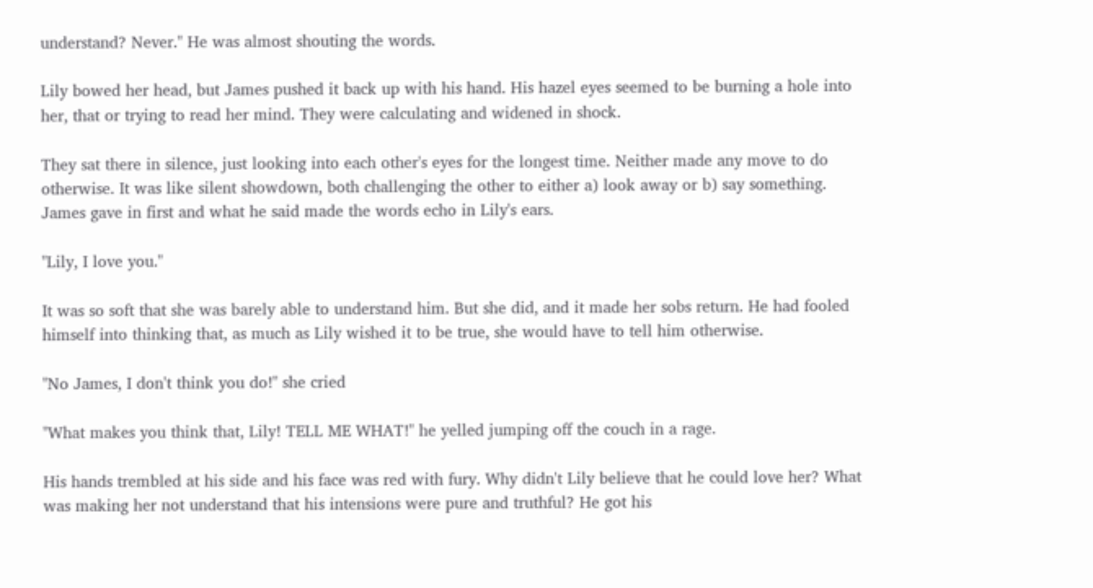understand? Never." He was almost shouting the words.

Lily bowed her head, but James pushed it back up with his hand. His hazel eyes seemed to be burning a hole into her, that or trying to read her mind. They were calculating and widened in shock.

They sat there in silence, just looking into each other's eyes for the longest time. Neither made any move to do otherwise. It was like silent showdown, both challenging the other to either a) look away or b) say something. James gave in first and what he said made the words echo in Lily's ears.

"Lily, I love you."

It was so soft that she was barely able to understand him. But she did, and it made her sobs return. He had fooled himself into thinking that, as much as Lily wished it to be true, she would have to tell him otherwise.

"No James, I don't think you do!" she cried

"What makes you think that, Lily! TELL ME WHAT!" he yelled jumping off the couch in a rage.

His hands trembled at his side and his face was red with fury. Why didn't Lily believe that he could love her? What was making her not understand that his intensions were pure and truthful? He got his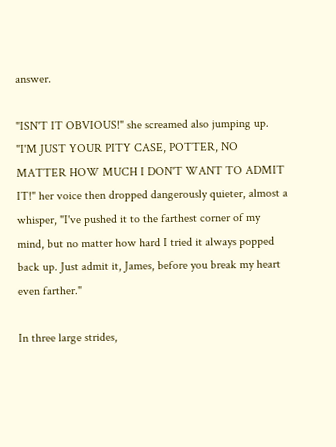answer.

"ISN'T IT OBVIOUS!" she screamed also jumping up. "I'M JUST YOUR PITY CASE, POTTER, NO MATTER HOW MUCH I DON'T WANT TO ADMIT IT!" her voice then dropped dangerously quieter, almost a whisper, "I've pushed it to the farthest corner of my mind, but no matter how hard I tried it always popped back up. Just admit it, James, before you break my heart even farther."

In three large strides,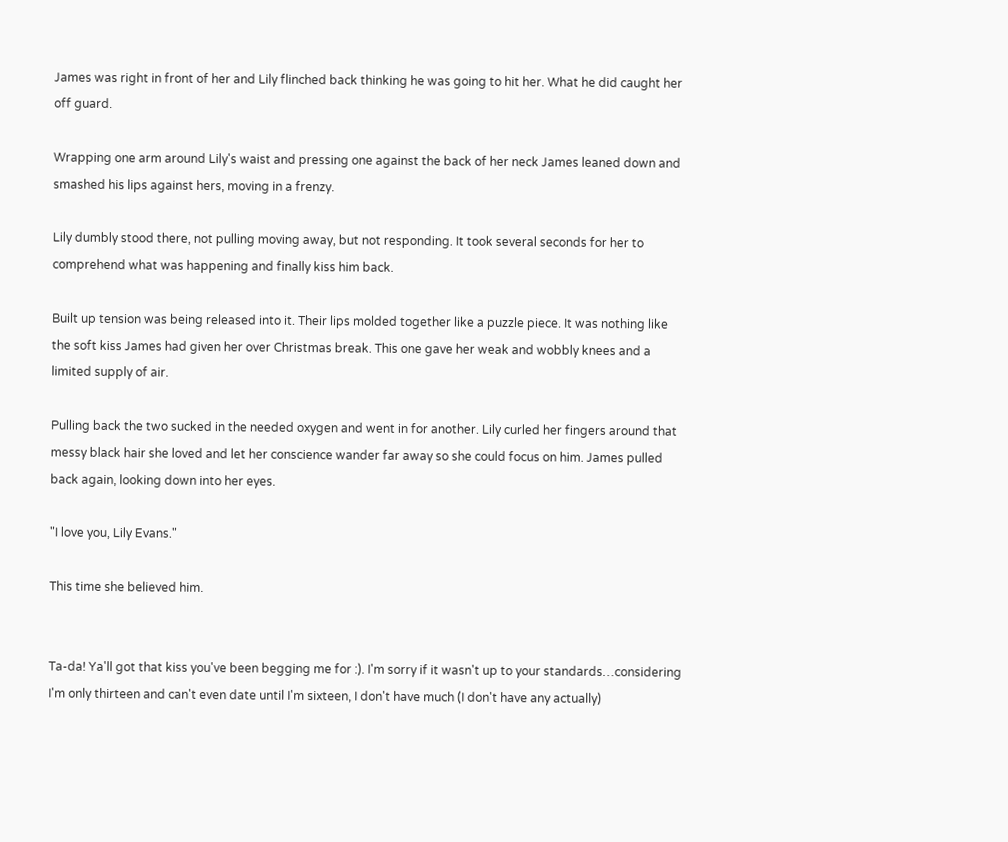James was right in front of her and Lily flinched back thinking he was going to hit her. What he did caught her off guard.

Wrapping one arm around Lily's waist and pressing one against the back of her neck James leaned down and smashed his lips against hers, moving in a frenzy.

Lily dumbly stood there, not pulling moving away, but not responding. It took several seconds for her to comprehend what was happening and finally kiss him back.

Built up tension was being released into it. Their lips molded together like a puzzle piece. It was nothing like the soft kiss James had given her over Christmas break. This one gave her weak and wobbly knees and a limited supply of air.

Pulling back the two sucked in the needed oxygen and went in for another. Lily curled her fingers around that messy black hair she loved and let her conscience wander far away so she could focus on him. James pulled back again, looking down into her eyes.

"I love you, Lily Evans."

This time she believed him.


Ta-da! Ya'll got that kiss you've been begging me for :). I'm sorry if it wasn't up to your standards…considering I'm only thirteen and can't even date until I'm sixteen, I don't have much (I don't have any actually)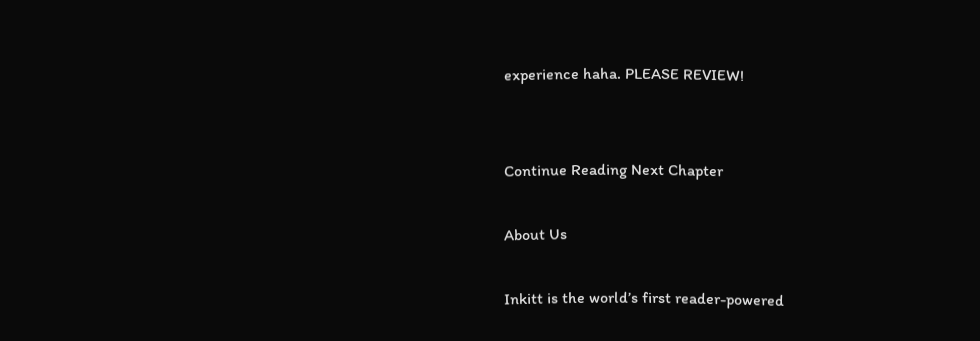experience haha. PLEASE REVIEW!


Continue Reading Next Chapter

About Us

Inkitt is the world’s first reader-powered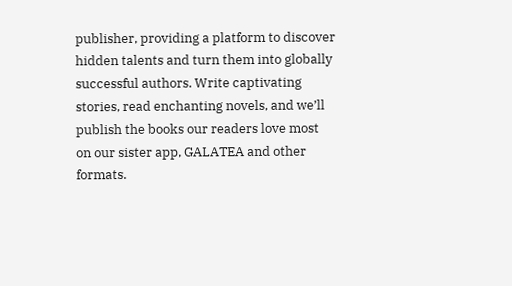publisher, providing a platform to discover hidden talents and turn them into globally successful authors. Write captivating stories, read enchanting novels, and we’ll publish the books our readers love most on our sister app, GALATEA and other formats.